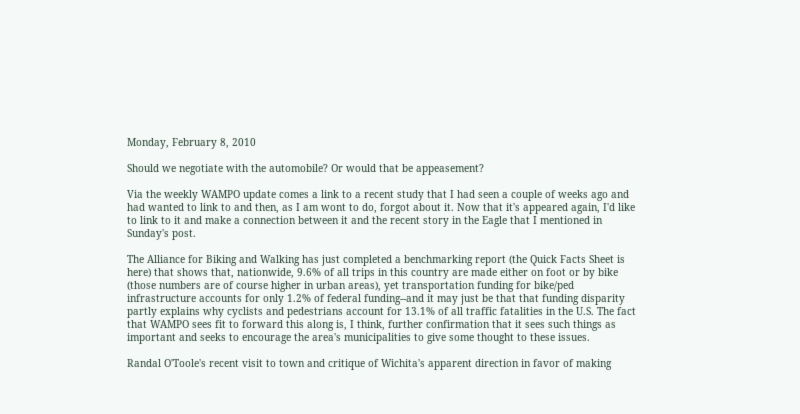Monday, February 8, 2010

Should we negotiate with the automobile? Or would that be appeasement?

Via the weekly WAMPO update comes a link to a recent study that I had seen a couple of weeks ago and had wanted to link to and then, as I am wont to do, forgot about it. Now that it's appeared again, I'd like to link to it and make a connection between it and the recent story in the Eagle that I mentioned in Sunday's post.

The Alliance for Biking and Walking has just completed a benchmarking report (the Quick Facts Sheet is here) that shows that, nationwide, 9.6% of all trips in this country are made either on foot or by bike (those numbers are of course higher in urban areas), yet transportation funding for bike/ped infrastructure accounts for only 1.2% of federal funding--and it may just be that that funding disparity partly explains why cyclists and pedestrians account for 13.1% of all traffic fatalities in the U.S. The fact that WAMPO sees fit to forward this along is, I think, further confirmation that it sees such things as important and seeks to encourage the area's municipalities to give some thought to these issues.

Randal O'Toole's recent visit to town and critique of Wichita's apparent direction in favor of making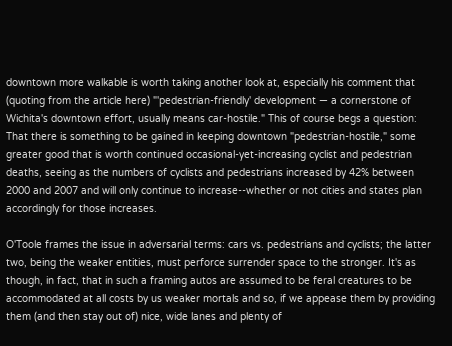downtown more walkable is worth taking another look at, especially his comment that (quoting from the article here) "'pedestrian-friendly' development — a cornerstone of Wichita's downtown effort, usually means car-hostile." This of course begs a question: That there is something to be gained in keeping downtown "pedestrian-hostile," some greater good that is worth continued occasional-yet-increasing cyclist and pedestrian deaths, seeing as the numbers of cyclists and pedestrians increased by 42% between 2000 and 2007 and will only continue to increase--whether or not cities and states plan accordingly for those increases.

O'Toole frames the issue in adversarial terms: cars vs. pedestrians and cyclists; the latter two, being the weaker entities, must perforce surrender space to the stronger. It's as though, in fact, that in such a framing autos are assumed to be feral creatures to be accommodated at all costs by us weaker mortals and so, if we appease them by providing them (and then stay out of) nice, wide lanes and plenty of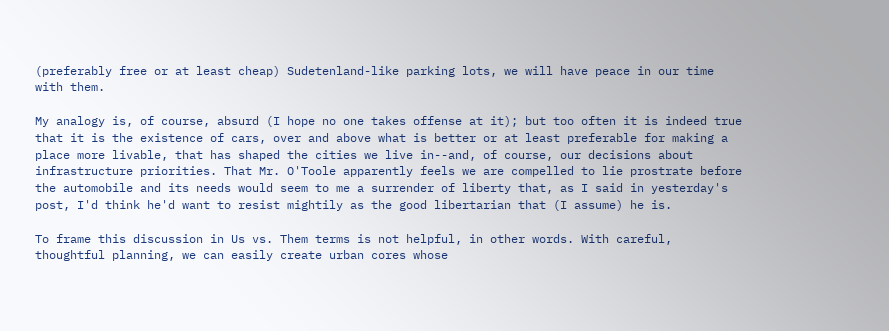(preferably free or at least cheap) Sudetenland-like parking lots, we will have peace in our time with them.

My analogy is, of course, absurd (I hope no one takes offense at it); but too often it is indeed true that it is the existence of cars, over and above what is better or at least preferable for making a place more livable, that has shaped the cities we live in--and, of course, our decisions about infrastructure priorities. That Mr. O'Toole apparently feels we are compelled to lie prostrate before the automobile and its needs would seem to me a surrender of liberty that, as I said in yesterday's post, I'd think he'd want to resist mightily as the good libertarian that (I assume) he is.

To frame this discussion in Us vs. Them terms is not helpful, in other words. With careful, thoughtful planning, we can easily create urban cores whose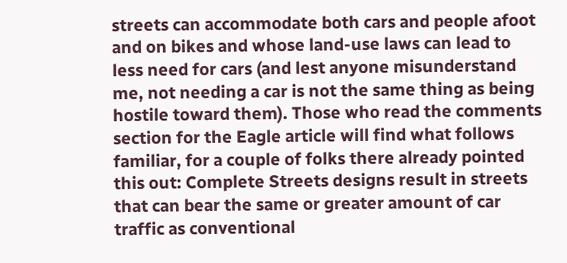streets can accommodate both cars and people afoot and on bikes and whose land-use laws can lead to less need for cars (and lest anyone misunderstand me, not needing a car is not the same thing as being hostile toward them). Those who read the comments section for the Eagle article will find what follows familiar, for a couple of folks there already pointed this out: Complete Streets designs result in streets that can bear the same or greater amount of car traffic as conventional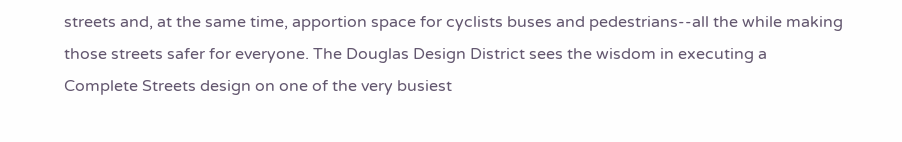streets and, at the same time, apportion space for cyclists buses and pedestrians--all the while making those streets safer for everyone. The Douglas Design District sees the wisdom in executing a Complete Streets design on one of the very busiest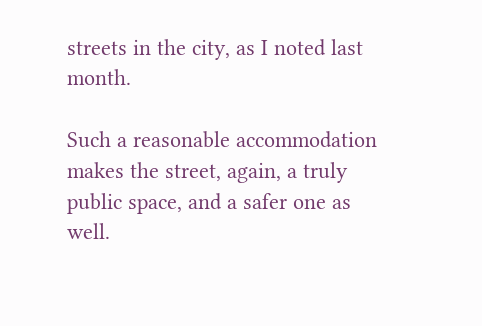streets in the city, as I noted last month.

Such a reasonable accommodation makes the street, again, a truly public space, and a safer one as well.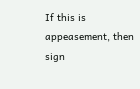If this is appeasement, then sign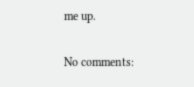me up.

No comments: